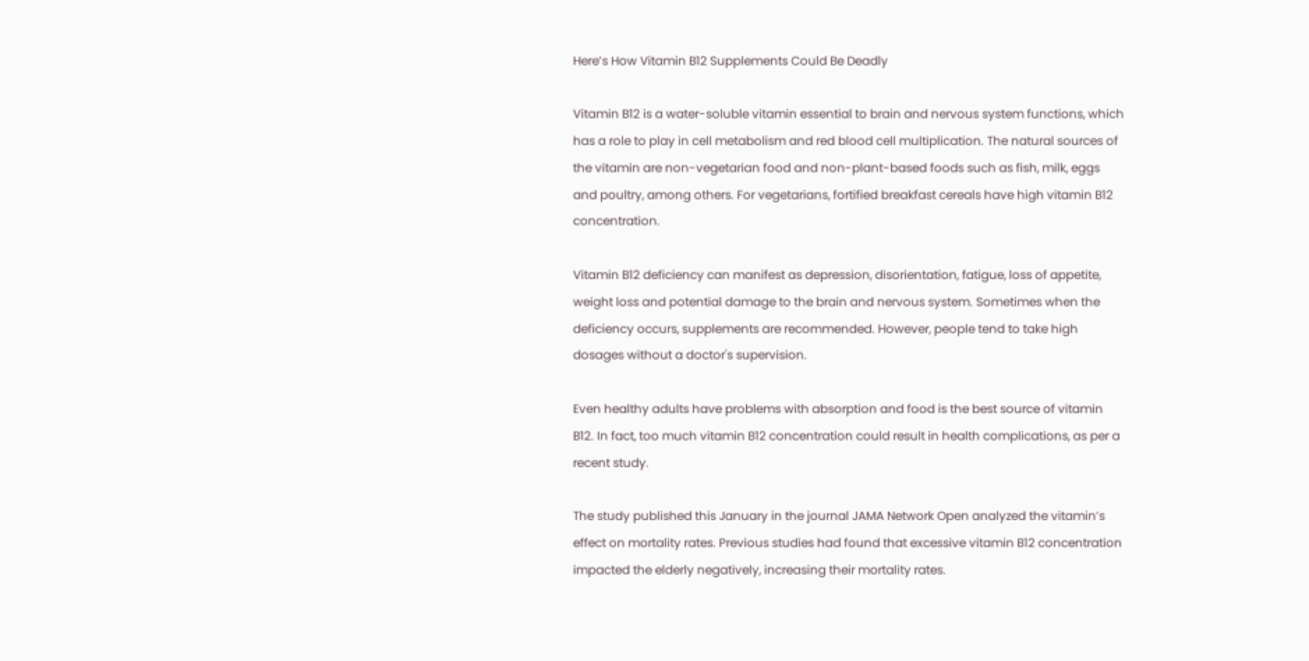Here’s How Vitamin B12 Supplements Could Be Deadly

Vitamin B12 is a water-soluble vitamin essential to brain and nervous system functions, which has a role to play in cell metabolism and red blood cell multiplication. The natural sources of the vitamin are non-vegetarian food and non-plant-based foods such as fish, milk, eggs and poultry, among others. For vegetarians, fortified breakfast cereals have high vitamin B12 concentration.

Vitamin B12 deficiency can manifest as depression, disorientation, fatigue, loss of appetite, weight loss and potential damage to the brain and nervous system. Sometimes when the deficiency occurs, supplements are recommended. However, people tend to take high dosages without a doctor's supervision.

Even healthy adults have problems with absorption and food is the best source of vitamin B12. In fact, too much vitamin B12 concentration could result in health complications, as per a recent study.

The study published this January in the journal JAMA Network Open analyzed the vitamin’s effect on mortality rates. Previous studies had found that excessive vitamin B12 concentration impacted the elderly negatively, increasing their mortality rates.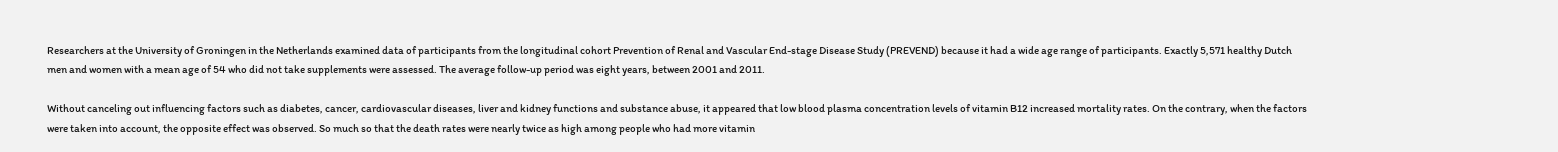Researchers at the University of Groningen in the Netherlands examined data of participants from the longitudinal cohort Prevention of Renal and Vascular End-stage Disease Study (PREVEND) because it had a wide age range of participants. Exactly 5,571 healthy Dutch men and women with a mean age of 54 who did not take supplements were assessed. The average follow-up period was eight years, between 2001 and 2011.

Without canceling out influencing factors such as diabetes, cancer, cardiovascular diseases, liver and kidney functions and substance abuse, it appeared that low blood plasma concentration levels of vitamin B12 increased mortality rates. On the contrary, when the factors were taken into account, the opposite effect was observed. So much so that the death rates were nearly twice as high among people who had more vitamin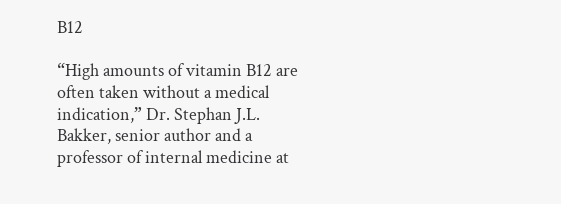B12

“High amounts of vitamin B12 are often taken without a medical indication,” Dr. Stephan J.L. Bakker, senior author and a professor of internal medicine at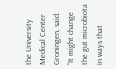the University Medical Center Groningen, said. “It might change the gut microbiota in ways that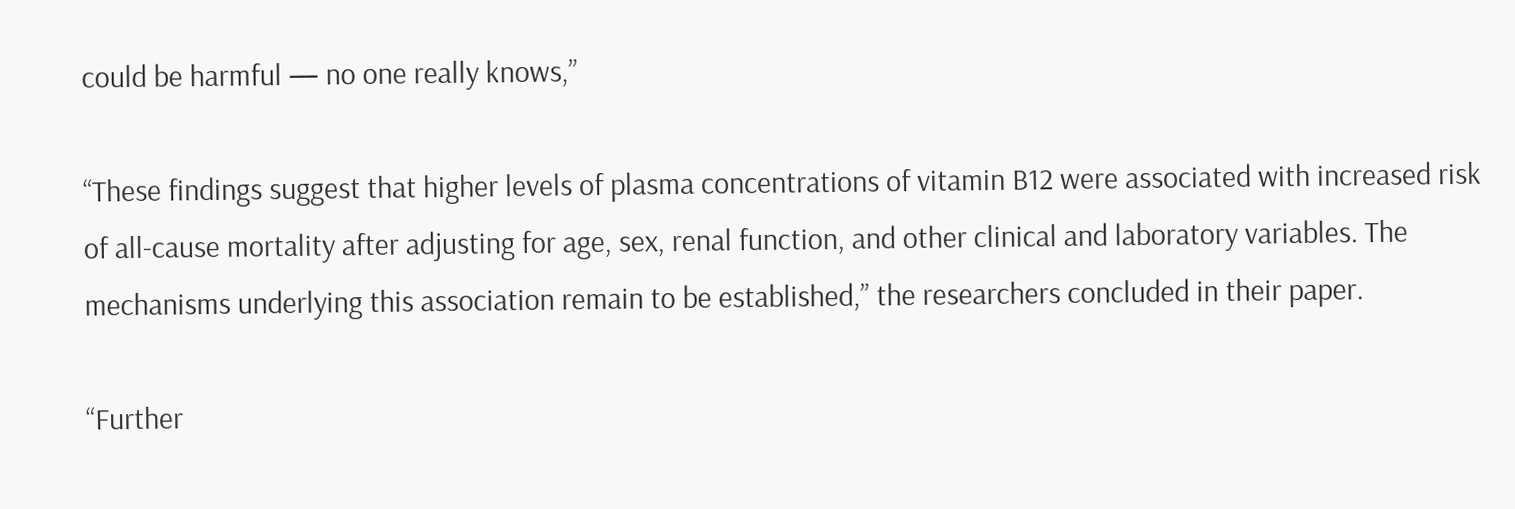could be harmful — no one really knows,”

“These findings suggest that higher levels of plasma concentrations of vitamin B12 were associated with increased risk of all-cause mortality after adjusting for age, sex, renal function, and other clinical and laboratory variables. The mechanisms underlying this association remain to be established,” the researchers concluded in their paper.

“Further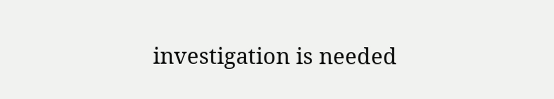investigation is needed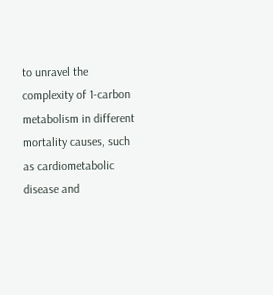to unravel the complexity of 1-carbon metabolism in different mortality causes, such as cardiometabolic disease and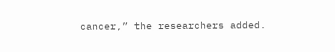cancer,” the researchers added.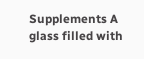Supplements A glass filled with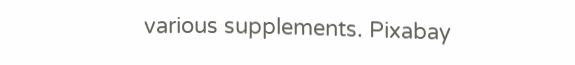various supplements. Pixabay